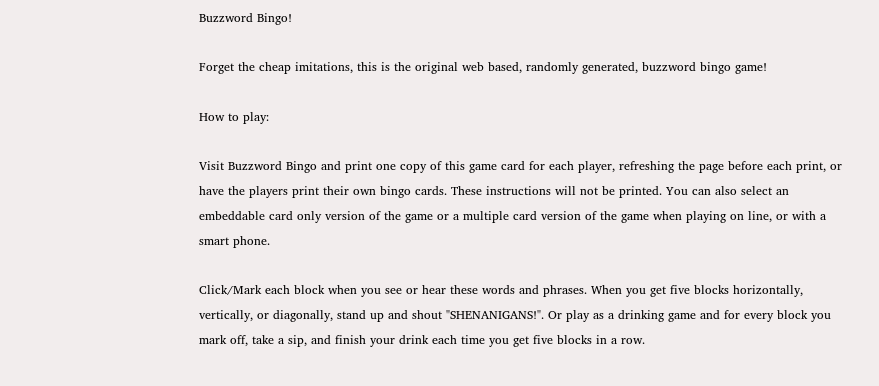Buzzword Bingo!

Forget the cheap imitations, this is the original web based, randomly generated, buzzword bingo game!

How to play:

Visit Buzzword Bingo and print one copy of this game card for each player, refreshing the page before each print, or have the players print their own bingo cards. These instructions will not be printed. You can also select an embeddable card only version of the game or a multiple card version of the game when playing on line, or with a smart phone.

Click/Mark each block when you see or hear these words and phrases. When you get five blocks horizontally, vertically, or diagonally, stand up and shout "SHENANIGANS!". Or play as a drinking game and for every block you mark off, take a sip, and finish your drink each time you get five blocks in a row.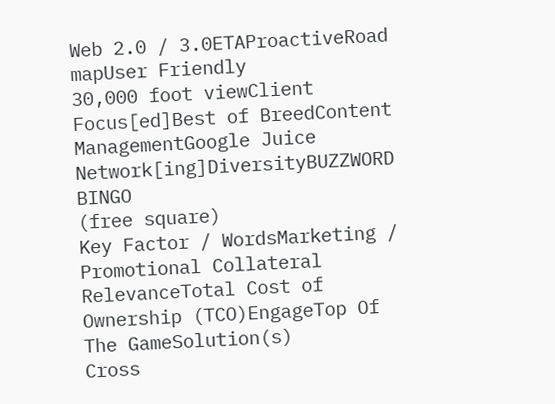Web 2.0 / 3.0ETAProactiveRoad mapUser Friendly
30,000 foot viewClient Focus[ed]Best of BreedContent ManagementGoogle Juice
Network[ing]DiversityBUZZWORD BINGO
(free square)
Key Factor / WordsMarketing / Promotional Collateral
RelevanceTotal Cost of Ownership (TCO)EngageTop Of The GameSolution(s)
Cross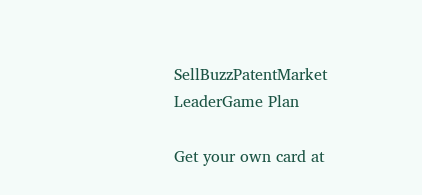SellBuzzPatentMarket LeaderGame Plan

Get your own card at